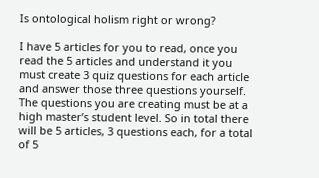Is ontological holism right or wrong?

I have 5 articles for you to read, once you read the 5 articles and understand it you must create 3 quiz questions for each article and answer those three questions yourself. The questions you are creating must be at a high master’s student level. So in total there will be 5 articles, 3 questions each, for a total of 5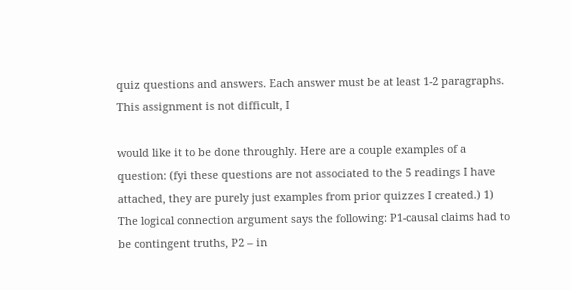quiz questions and answers. Each answer must be at least 1-2 paragraphs. This assignment is not difficult, I

would like it to be done throughly. Here are a couple examples of a question: (fyi these questions are not associated to the 5 readings I have attached, they are purely just examples from prior quizzes I created.) 1) The logical connection argument says the following: P1-causal claims had to be contingent truths, P2 – in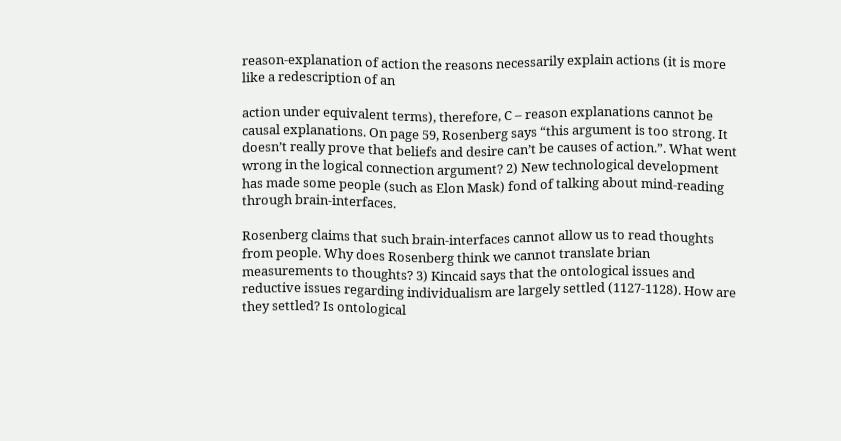reason-explanation of action the reasons necessarily explain actions (it is more like a redescription of an

action under equivalent terms), therefore, C – reason explanations cannot be causal explanations. On page 59, Rosenberg says “this argument is too strong. It doesn’t really prove that beliefs and desire can’t be causes of action.”. What went wrong in the logical connection argument? 2) New technological development has made some people (such as Elon Mask) fond of talking about mind-reading through brain-interfaces.

Rosenberg claims that such brain-interfaces cannot allow us to read thoughts from people. Why does Rosenberg think we cannot translate brian measurements to thoughts? 3) Kincaid says that the ontological issues and reductive issues regarding individualism are largely settled (1127-1128). How are they settled? Is ontological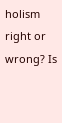holism right or wrong? Is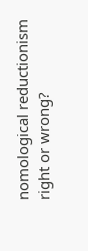nomological reductionism right or wrong?